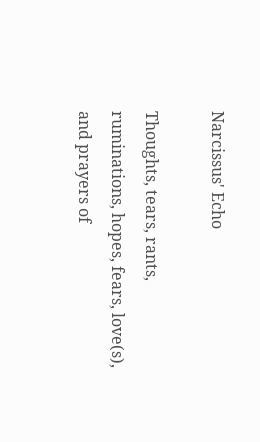Narcissus' Echo

Thoughts, tears, rants, ruminations, hopes, fears, love(s), and prayers of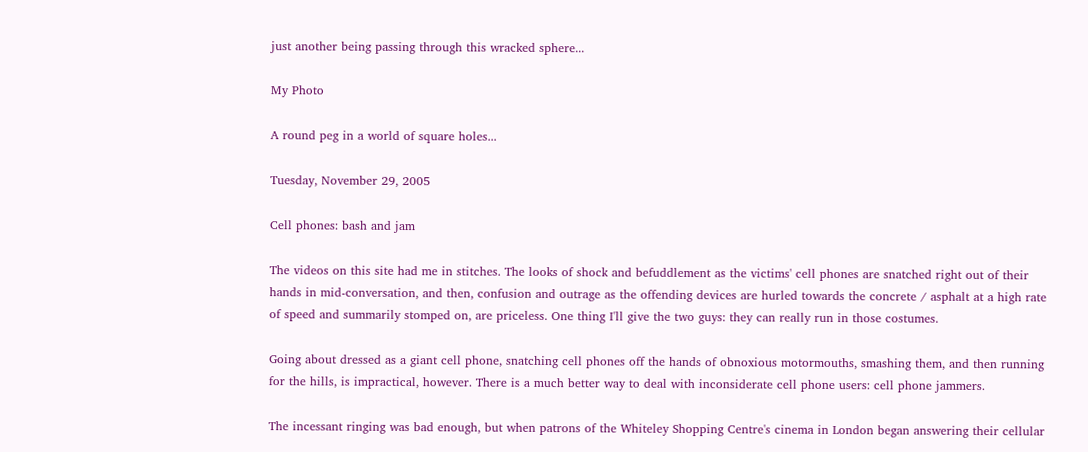just another being passing through this wracked sphere...

My Photo

A round peg in a world of square holes...

Tuesday, November 29, 2005

Cell phones: bash and jam

The videos on this site had me in stitches. The looks of shock and befuddlement as the victims' cell phones are snatched right out of their hands in mid-conversation, and then, confusion and outrage as the offending devices are hurled towards the concrete / asphalt at a high rate of speed and summarily stomped on, are priceless. One thing I'll give the two guys: they can really run in those costumes.

Going about dressed as a giant cell phone, snatching cell phones off the hands of obnoxious motormouths, smashing them, and then running for the hills, is impractical, however. There is a much better way to deal with inconsiderate cell phone users: cell phone jammers.

The incessant ringing was bad enough, but when patrons of the Whiteley Shopping Centre's cinema in London began answering their cellular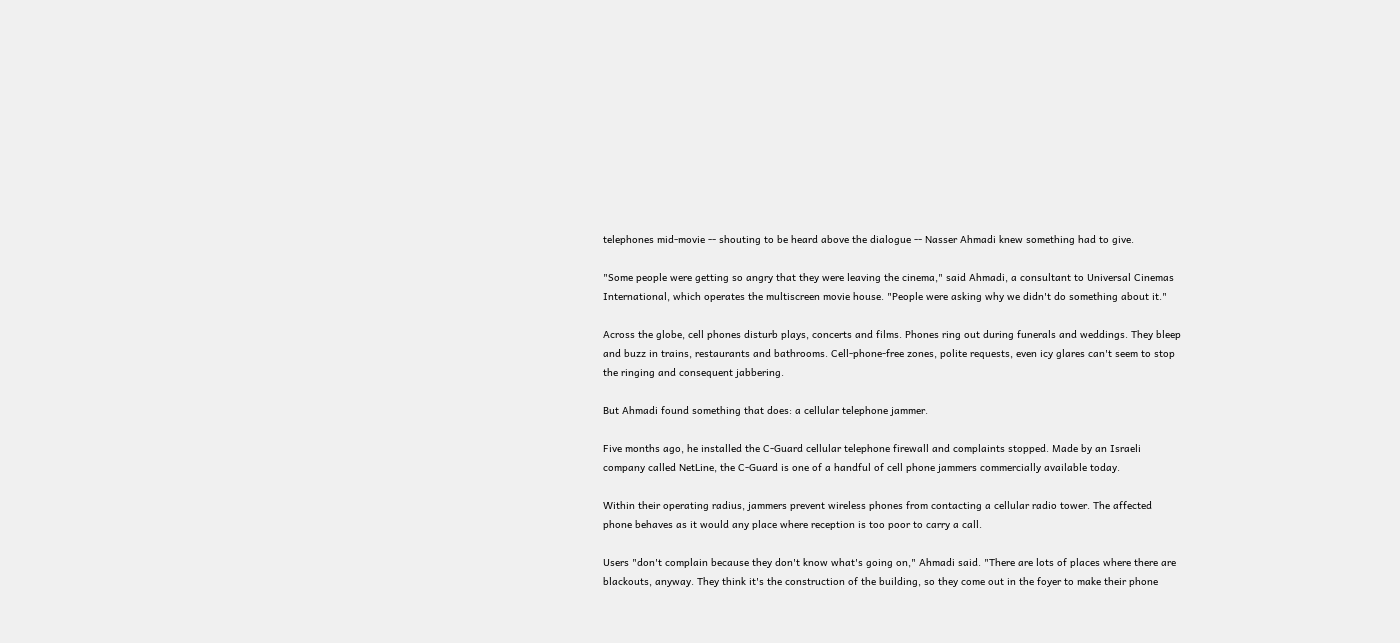telephones mid-movie -- shouting to be heard above the dialogue -- Nasser Ahmadi knew something had to give.

"Some people were getting so angry that they were leaving the cinema," said Ahmadi, a consultant to Universal Cinemas International, which operates the multiscreen movie house. "People were asking why we didn't do something about it."

Across the globe, cell phones disturb plays, concerts and films. Phones ring out during funerals and weddings. They bleep and buzz in trains, restaurants and bathrooms. Cell-phone-free zones, polite requests, even icy glares can't seem to stop the ringing and consequent jabbering.

But Ahmadi found something that does: a cellular telephone jammer.

Five months ago, he installed the C-Guard cellular telephone firewall and complaints stopped. Made by an Israeli company called NetLine, the C-Guard is one of a handful of cell phone jammers commercially available today.

Within their operating radius, jammers prevent wireless phones from contacting a cellular radio tower. The affected phone behaves as it would any place where reception is too poor to carry a call.

Users "don't complain because they don't know what's going on," Ahmadi said. "There are lots of places where there are blackouts, anyway. They think it's the construction of the building, so they come out in the foyer to make their phone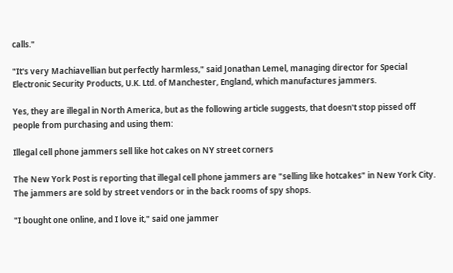calls."

"It's very Machiavellian but perfectly harmless," said Jonathan Lemel, managing director for Special Electronic Security Products, U.K. Ltd. of Manchester, England, which manufactures jammers.

Yes, they are illegal in North America, but as the following article suggests, that doesn't stop pissed off people from purchasing and using them:

Illegal cell phone jammers sell like hot cakes on NY street corners

The New York Post is reporting that illegal cell phone jammers are "selling like hotcakes" in New York City. The jammers are sold by street vendors or in the back rooms of spy shops.

"I bought one online, and I love it," said one jammer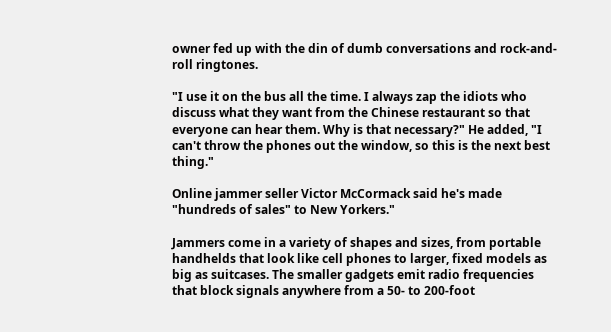owner fed up with the din of dumb conversations and rock-and-roll ringtones.

"I use it on the bus all the time. I always zap the idiots who discuss what they want from the Chinese restaurant so that everyone can hear them. Why is that necessary?" He added, "I can't throw the phones out the window, so this is the next best thing."

Online jammer seller Victor McCormack said he's made "hundreds of sales" to New Yorkers."

Jammers come in a variety of shapes and sizes, from portable handhelds that look like cell phones to larger, fixed models as big as suitcases. The smaller gadgets emit radio frequencies that block signals anywhere from a 50- to 200-foot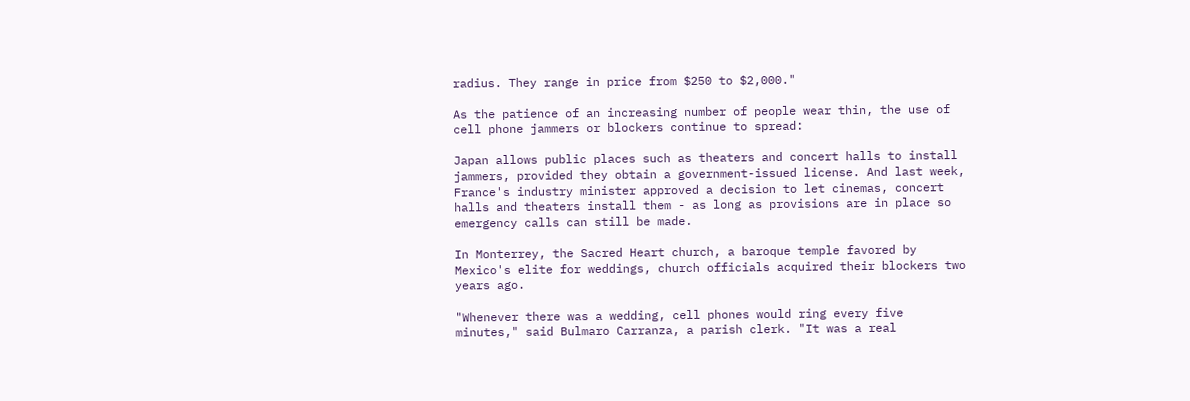radius. They range in price from $250 to $2,000."

As the patience of an increasing number of people wear thin, the use of cell phone jammers or blockers continue to spread:

Japan allows public places such as theaters and concert halls to install jammers, provided they obtain a government-issued license. And last week, France's industry minister approved a decision to let cinemas, concert halls and theaters install them - as long as provisions are in place so emergency calls can still be made.

In Monterrey, the Sacred Heart church, a baroque temple favored by Mexico's elite for weddings, church officials acquired their blockers two years ago.

"Whenever there was a wedding, cell phones would ring every five minutes," said Bulmaro Carranza, a parish clerk. "It was a real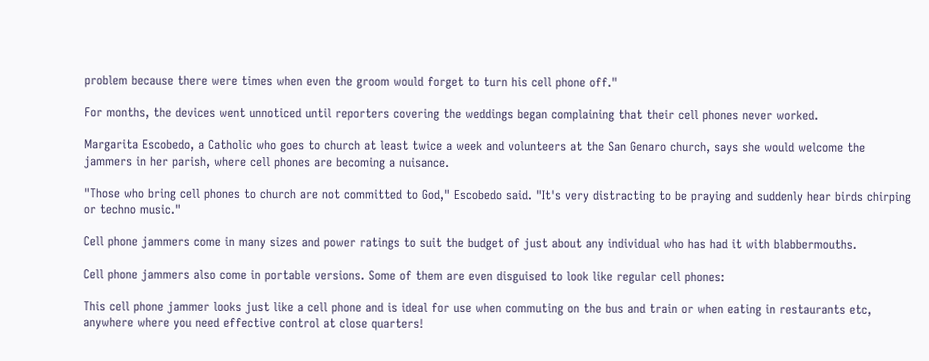problem because there were times when even the groom would forget to turn his cell phone off."

For months, the devices went unnoticed until reporters covering the weddings began complaining that their cell phones never worked.

Margarita Escobedo, a Catholic who goes to church at least twice a week and volunteers at the San Genaro church, says she would welcome the jammers in her parish, where cell phones are becoming a nuisance.

"Those who bring cell phones to church are not committed to God," Escobedo said. "It's very distracting to be praying and suddenly hear birds chirping or techno music."

Cell phone jammers come in many sizes and power ratings to suit the budget of just about any individual who has had it with blabbermouths.

Cell phone jammers also come in portable versions. Some of them are even disguised to look like regular cell phones:

This cell phone jammer looks just like a cell phone and is ideal for use when commuting on the bus and train or when eating in restaurants etc, anywhere where you need effective control at close quarters!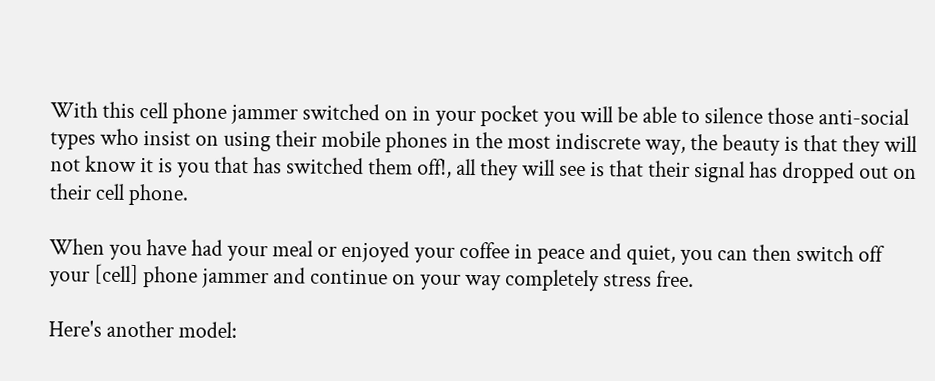With this cell phone jammer switched on in your pocket you will be able to silence those anti-social types who insist on using their mobile phones in the most indiscrete way, the beauty is that they will not know it is you that has switched them off!, all they will see is that their signal has dropped out on their cell phone.

When you have had your meal or enjoyed your coffee in peace and quiet, you can then switch off your [cell] phone jammer and continue on your way completely stress free.

Here's another model: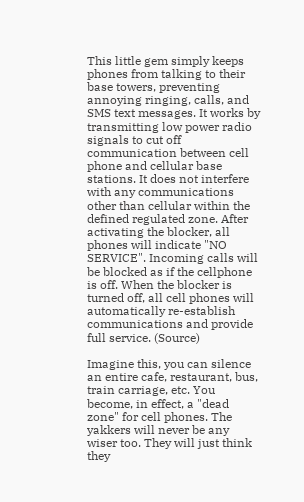This little gem simply keeps phones from talking to their base towers, preventing annoying ringing, calls, and SMS text messages. It works by transmitting low power radio signals to cut off communication between cell phone and cellular base stations. It does not interfere with any communications other than cellular within the defined regulated zone. After activating the blocker, all phones will indicate "NO SERVICE". Incoming calls will be blocked as if the cellphone is off. When the blocker is turned off, all cell phones will automatically re-establish communications and provide full service. (Source)

Imagine this, you can silence an entire cafe, restaurant, bus, train carriage, etc. You become, in effect, a "dead zone" for cell phones. The yakkers will never be any wiser too. They will just think they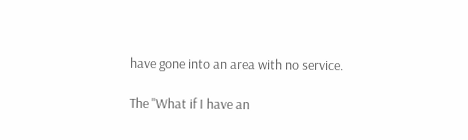have gone into an area with no service.

The "What if I have an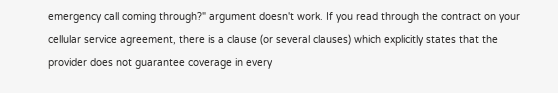emergency call coming through?" argument doesn't work. If you read through the contract on your cellular service agreement, there is a clause (or several clauses) which explicitly states that the provider does not guarantee coverage in every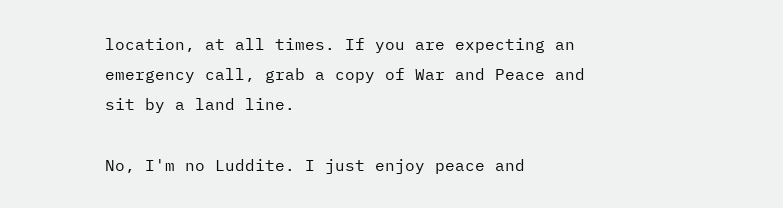location, at all times. If you are expecting an emergency call, grab a copy of War and Peace and sit by a land line.

No, I'm no Luddite. I just enjoy peace and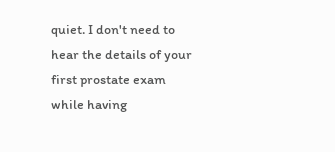quiet. I don't need to hear the details of your first prostate exam while having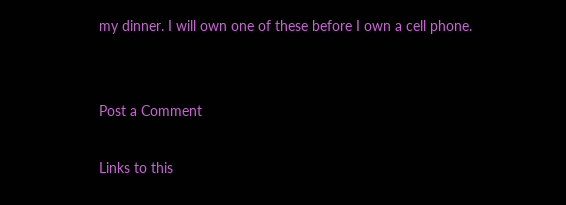my dinner. I will own one of these before I own a cell phone.


Post a Comment

Links to this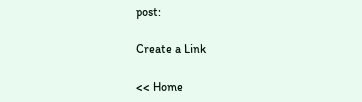post:

Create a Link

<< Home